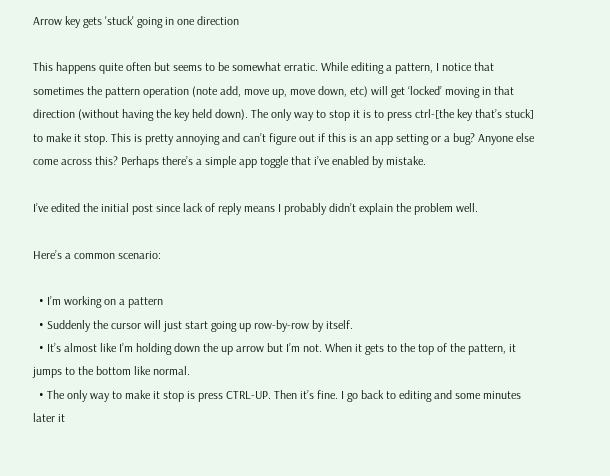Arrow key gets 'stuck' going in one direction

This happens quite often but seems to be somewhat erratic. While editing a pattern, I notice that sometimes the pattern operation (note add, move up, move down, etc) will get ‘locked’ moving in that direction (without having the key held down). The only way to stop it is to press ctrl-[the key that’s stuck] to make it stop. This is pretty annoying and can’t figure out if this is an app setting or a bug? Anyone else come across this? Perhaps there’s a simple app toggle that i’ve enabled by mistake.

I’ve edited the initial post since lack of reply means I probably didn’t explain the problem well.

Here’s a common scenario:

  • I’m working on a pattern
  • Suddenly the cursor will just start going up row-by-row by itself.
  • It’s almost like I’m holding down the up arrow but I’m not. When it gets to the top of the pattern, it jumps to the bottom like normal.
  • The only way to make it stop is press CTRL-UP. Then it’s fine. I go back to editing and some minutes later it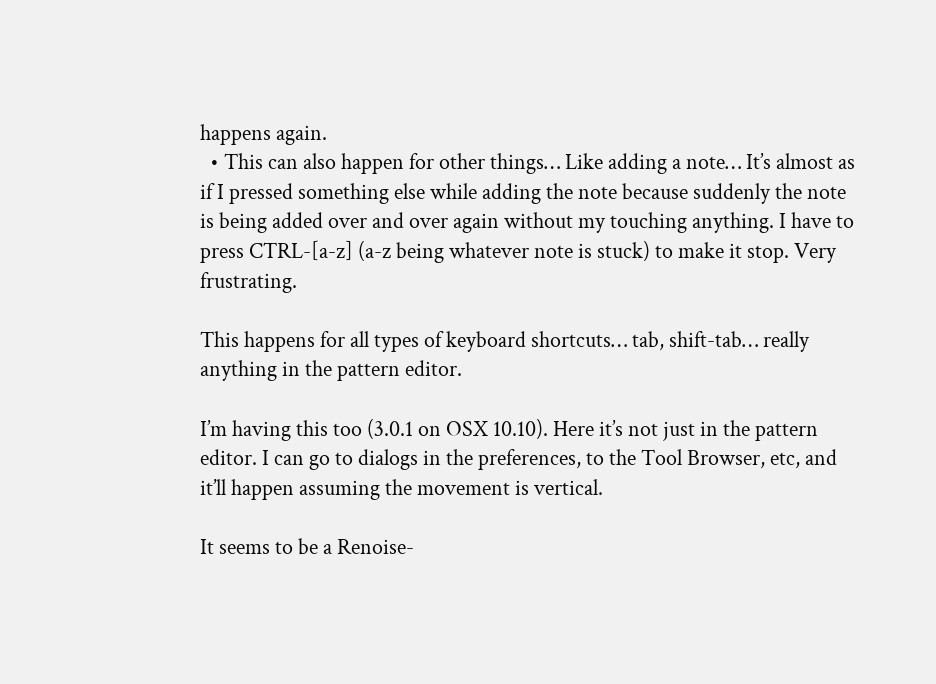happens again.
  • This can also happen for other things… Like adding a note… It’s almost as if I pressed something else while adding the note because suddenly the note is being added over and over again without my touching anything. I have to press CTRL-[a-z] (a-z being whatever note is stuck) to make it stop. Very frustrating.

This happens for all types of keyboard shortcuts… tab, shift-tab… really anything in the pattern editor.

I’m having this too (3.0.1 on OSX 10.10). Here it’s not just in the pattern editor. I can go to dialogs in the preferences, to the Tool Browser, etc, and it’ll happen assuming the movement is vertical.

It seems to be a Renoise-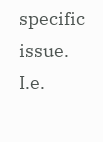specific issue. I.e.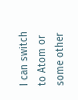I can switch to Atom or some other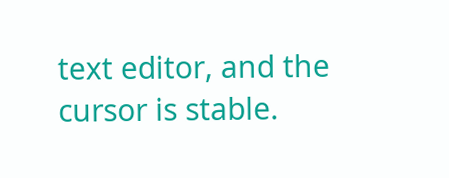text editor, and the cursor is stable.